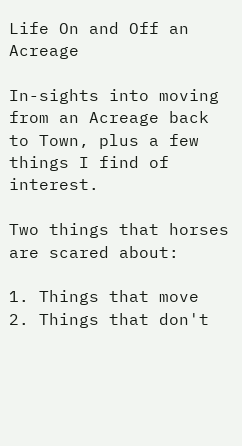Life On and Off an Acreage

In-sights into moving from an Acreage back to Town, plus a few things I find of interest.

Two things that horses are scared about:

1. Things that move
2. Things that don't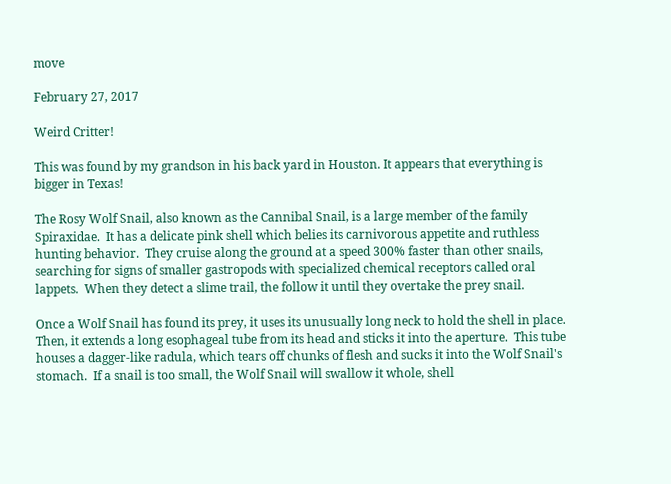move

February 27, 2017

Weird Critter!

This was found by my grandson in his back yard in Houston. It appears that everything is bigger in Texas!

The Rosy Wolf Snail, also known as the Cannibal Snail, is a large member of the family Spiraxidae.  It has a delicate pink shell which belies its carnivorous appetite and ruthless hunting behavior.  They cruise along the ground at a speed 300% faster than other snails, searching for signs of smaller gastropods with specialized chemical receptors called oral lappets.  When they detect a slime trail, the follow it until they overtake the prey snail.

Once a Wolf Snail has found its prey, it uses its unusually long neck to hold the shell in place.  Then, it extends a long esophageal tube from its head and sticks it into the aperture.  This tube houses a dagger-like radula, which tears off chunks of flesh and sucks it into the Wolf Snail's stomach.  If a snail is too small, the Wolf Snail will swallow it whole, shell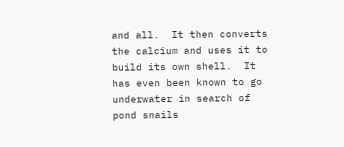and all.  It then converts the calcium and uses it to build its own shell.  It has even been known to go underwater in search of pond snails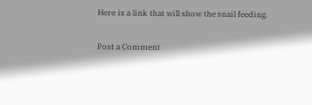Here is a link that will show the snail feeding.

Post a Comment